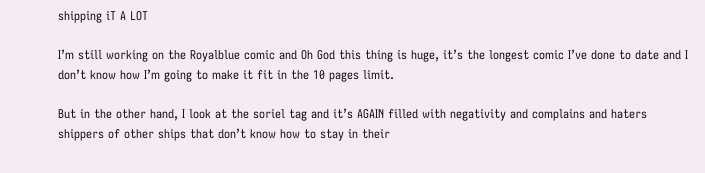shipping iT A LOT

I’m still working on the Royalblue comic and Oh God this thing is huge, it’s the longest comic I’ve done to date and I don’t know how I’m going to make it fit in the 10 pages limit.

But in the other hand, I look at the soriel tag and it’s AGAIN filled with negativity and complains and haters shippers of other ships that don’t know how to stay in their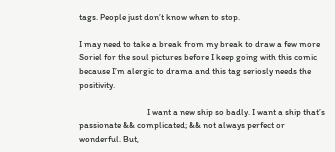tags. People just don’t know when to stop.

I may need to take a break from my break to draw a few more Soriel for the soul pictures before I keep going with this comic because I’m alergic to drama and this tag seriosly needs the positivity.

                                  I want a new ship so badly. I want a ship that’s passionate && complicated; && not always perfect or wonderful. But,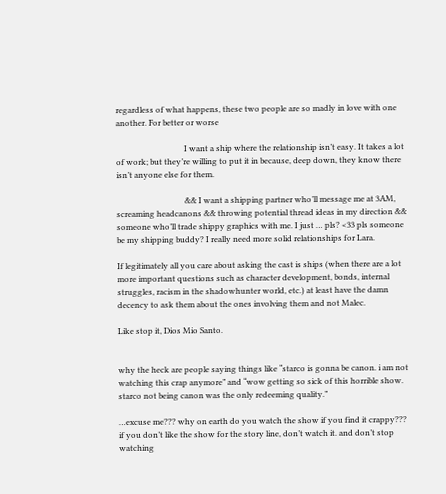regardless of what happens, these two people are so madly in love with one another. For better or worse

                                  I want a ship where the relationship isn’t easy. It takes a lot of work; but they’re willing to put it in because, deep down, they know there isn’t anyone else for them.

                                  && I want a shipping partner who’ll message me at 3AM, screaming headcanons && throwing potential thread ideas in my direction && someone who’ll trade shippy graphics with me. I just … pls? <33 pls someone be my shipping buddy? I really need more solid relationships for Lara.

If legitimately all you care about asking the cast is ships (when there are a lot more important questions such as character development, bonds, internal struggles, racism in the shadowhunter world, etc.) at least have the damn decency to ask them about the ones involving them and not Malec.

Like stop it, Dios Mio Santo.


why the heck are people saying things like “starco is gonna be canon. i am not watching this crap anymore” and “wow getting so sick of this horrible show. starco not being canon was the only redeeming quality.”

…excuse me??? why on earth do you watch the show if you find it crappy??? if you don’t like the show for the story line, don’t watch it. and don’t stop watching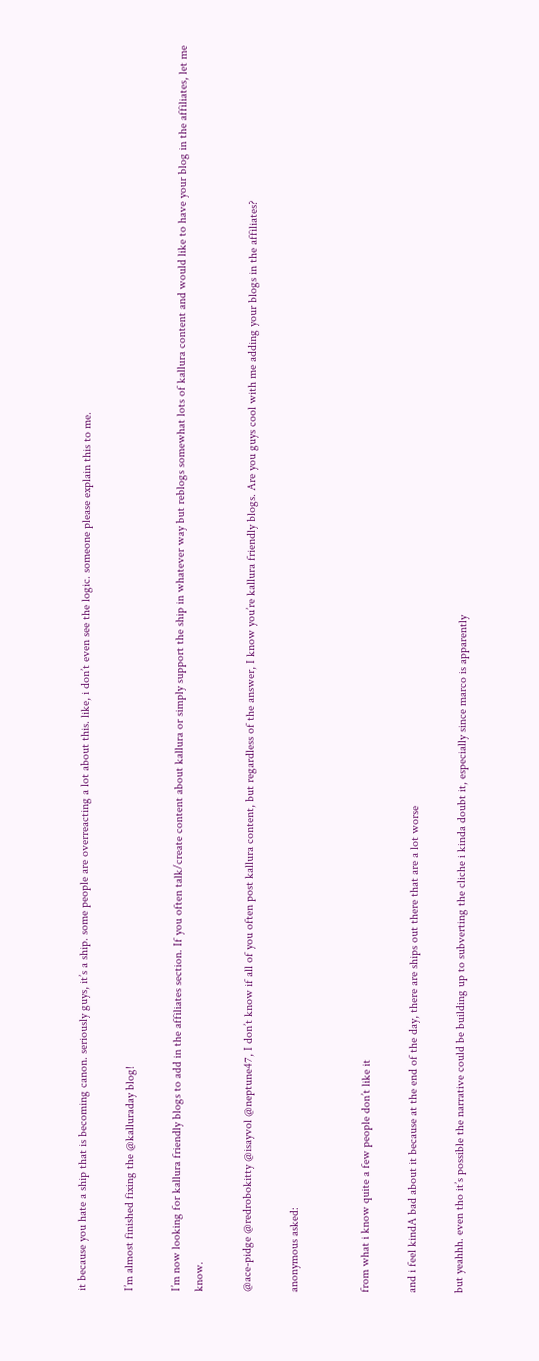it because you hate a ship that is becoming canon. seriously guys, it’s a ship. some people are overreacting a lot about this. like, i don’t even see the logic. someone please explain this to me.

I’m almost finished fixing the @kalluraday blog!

I’m now looking for kallura friendly blogs to add in the affiliates section. If you often talk/create content about kallura or simply support the ship in whatever way but reblogs somewhat lots of kallura content and would like to have your blog in the affiliates, let me know.

@ace-pidge @redrobokitty @isayvol @neptune47, I don’t know if all of you often post kallura content, but regardless of the answer, I know you’re kallura friendly blogs. Are you guys cool with me adding your blogs in the affiliates?

anonymous asked:


from what i know quite a few people don’t like it

and i feel kindA bad about it because at the end of the day, there are ships out there that are a lot worse

but yeahhh. even tho it’s possible the narrative could be building up to subverting the cliche i kinda doubt it, especially since marco is apparently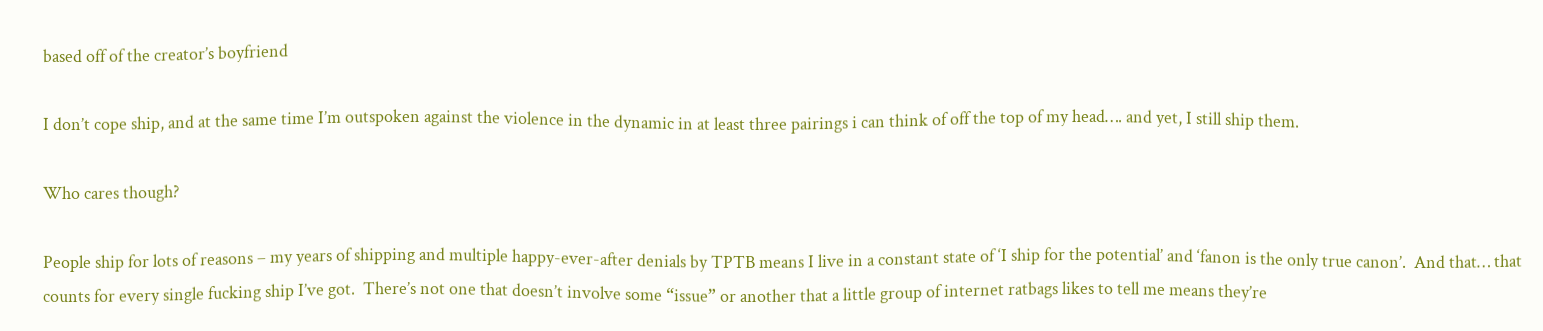based off of the creator’s boyfriend

I don’t cope ship, and at the same time I’m outspoken against the violence in the dynamic in at least three pairings i can think of off the top of my head…. and yet, I still ship them.

Who cares though?

People ship for lots of reasons – my years of shipping and multiple happy-ever-after denials by TPTB means I live in a constant state of ‘I ship for the potential’ and ‘fanon is the only true canon’.  And that… that counts for every single fucking ship I’ve got.  There’s not one that doesn’t involve some “issue” or another that a little group of internet ratbags likes to tell me means they’re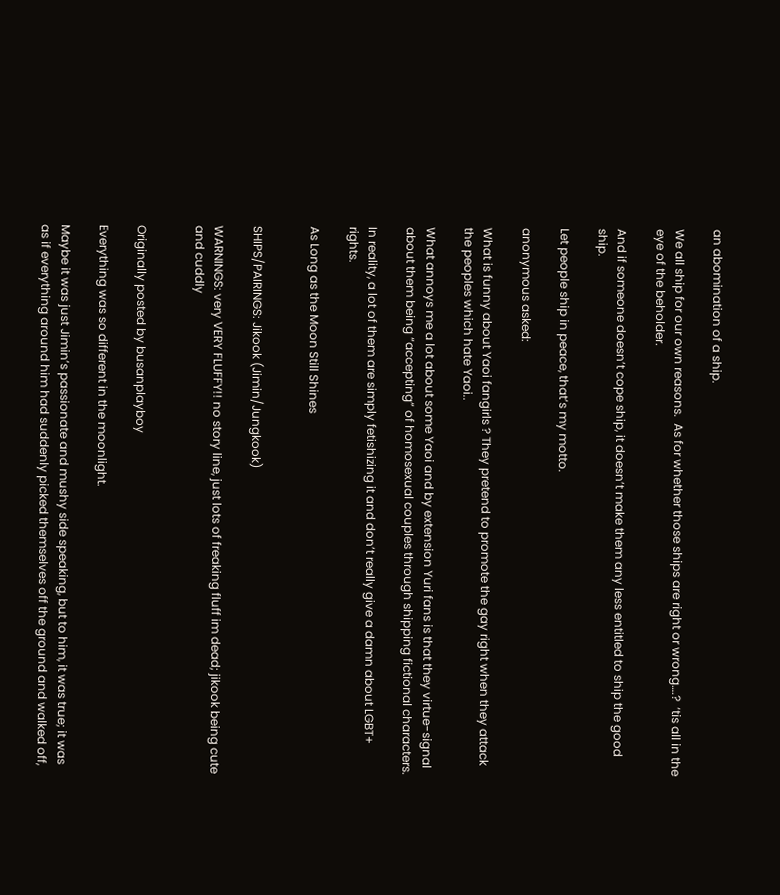an abomination of a ship.

We all ship for our own reasons.  As for whether those ships are right or wrong….?  ‘tis all in the eye of the beholder.

And if someone doesn’t cope ship, it doesn’t make them any less entitled to ship the good ship.

Let people ship in peace, that’s my motto.

anonymous asked:

What is funny about Yaoi fangirls ? They pretend to promote the gay right when they attack the peoples which hate Yaoi..

What annoys me a lot about some Yaoi and by extension Yuri fans is that they virtue-signal about them being “accepting” of homosexual couples through shipping fictional characters.

In reality, a lot of them are simply fetishizing it and don’t really give a damn about LGBT+ rights.

As Long as the Moon Still Shines


SHIPS/PAIRINGS: Jikook (Jimin/Jungkook)

WARNINGS: very VERY FLUFFY!! no story line, just lots of freaking fluff im dead; jikook being cute and cuddly


Originally posted by busanplayboy

Everything was so different in the moonlight.

Maybe it was just Jimin’s passionate and mushy side speaking, but to him, it was true; it was as if everything around him had suddenly picked themselves off the ground and walked off,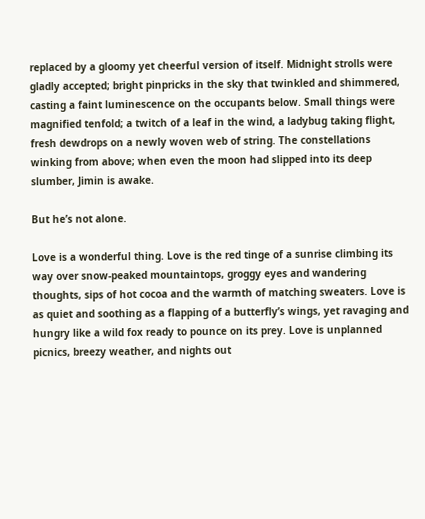replaced by a gloomy yet cheerful version of itself. Midnight strolls were gladly accepted; bright pinpricks in the sky that twinkled and shimmered, casting a faint luminescence on the occupants below. Small things were magnified tenfold; a twitch of a leaf in the wind, a ladybug taking flight, fresh dewdrops on a newly woven web of string. The constellations winking from above; when even the moon had slipped into its deep slumber, Jimin is awake.

But he’s not alone.

Love is a wonderful thing. Love is the red tinge of a sunrise climbing its way over snow-peaked mountaintops, groggy eyes and wandering thoughts, sips of hot cocoa and the warmth of matching sweaters. Love is as quiet and soothing as a flapping of a butterfly’s wings, yet ravaging and hungry like a wild fox ready to pounce on its prey. Love is unplanned picnics, breezy weather, and nights out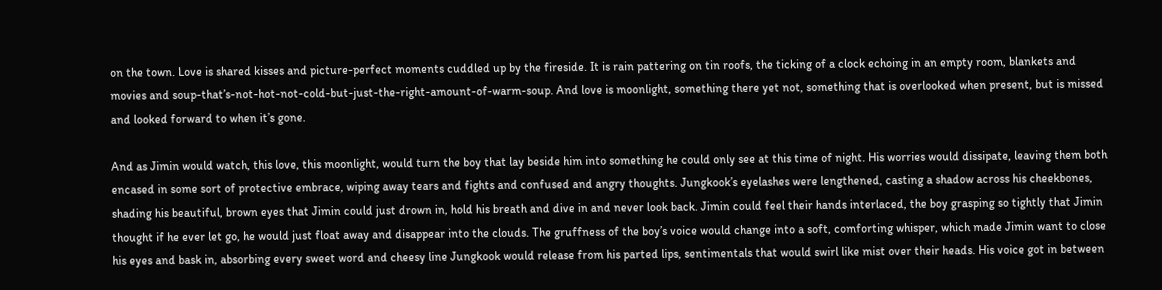on the town. Love is shared kisses and picture-perfect moments cuddled up by the fireside. It is rain pattering on tin roofs, the ticking of a clock echoing in an empty room, blankets and movies and soup-that’s-not-hot-not-cold-but-just-the-right-amount-of-warm-soup. And love is moonlight, something there yet not, something that is overlooked when present, but is missed and looked forward to when it’s gone.

And as Jimin would watch, this love, this moonlight, would turn the boy that lay beside him into something he could only see at this time of night. His worries would dissipate, leaving them both encased in some sort of protective embrace, wiping away tears and fights and confused and angry thoughts. Jungkook’s eyelashes were lengthened, casting a shadow across his cheekbones, shading his beautiful, brown eyes that Jimin could just drown in, hold his breath and dive in and never look back. Jimin could feel their hands interlaced, the boy grasping so tightly that Jimin thought if he ever let go, he would just float away and disappear into the clouds. The gruffness of the boy’s voice would change into a soft, comforting whisper, which made Jimin want to close his eyes and bask in, absorbing every sweet word and cheesy line Jungkook would release from his parted lips, sentimentals that would swirl like mist over their heads. His voice got in between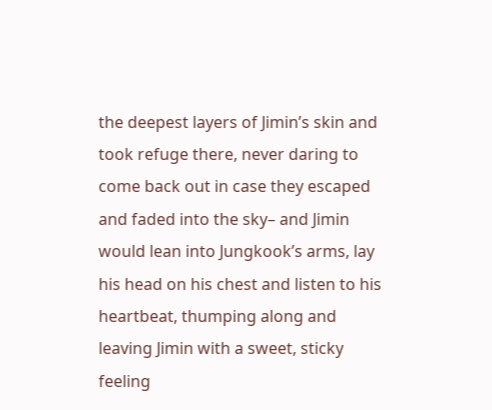the deepest layers of Jimin’s skin and took refuge there, never daring to come back out in case they escaped and faded into the sky– and Jimin would lean into Jungkook’s arms, lay his head on his chest and listen to his heartbeat, thumping along and leaving Jimin with a sweet, sticky feeling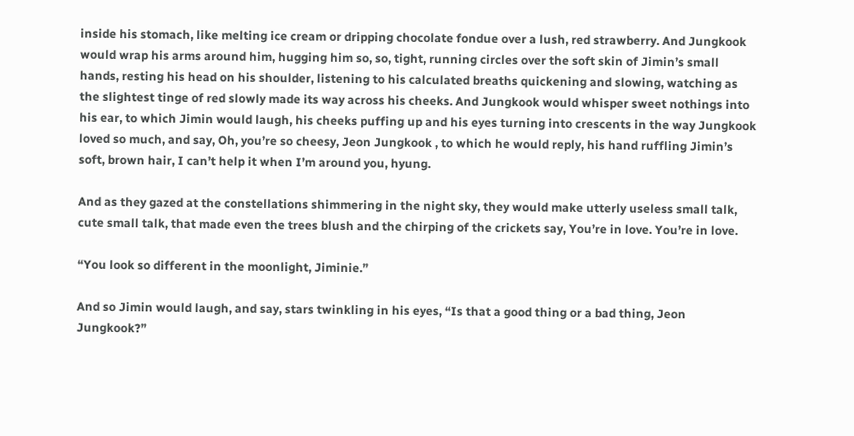inside his stomach, like melting ice cream or dripping chocolate fondue over a lush, red strawberry. And Jungkook would wrap his arms around him, hugging him so, so, tight, running circles over the soft skin of Jimin’s small hands, resting his head on his shoulder, listening to his calculated breaths quickening and slowing, watching as the slightest tinge of red slowly made its way across his cheeks. And Jungkook would whisper sweet nothings into his ear, to which Jimin would laugh, his cheeks puffing up and his eyes turning into crescents in the way Jungkook loved so much, and say, Oh, you’re so cheesy, Jeon Jungkook , to which he would reply, his hand ruffling Jimin’s soft, brown hair, I can’t help it when I’m around you, hyung.

And as they gazed at the constellations shimmering in the night sky, they would make utterly useless small talk, cute small talk, that made even the trees blush and the chirping of the crickets say, You’re in love. You’re in love.

“You look so different in the moonlight, Jiminie.”

And so Jimin would laugh, and say, stars twinkling in his eyes, “Is that a good thing or a bad thing, Jeon Jungkook?”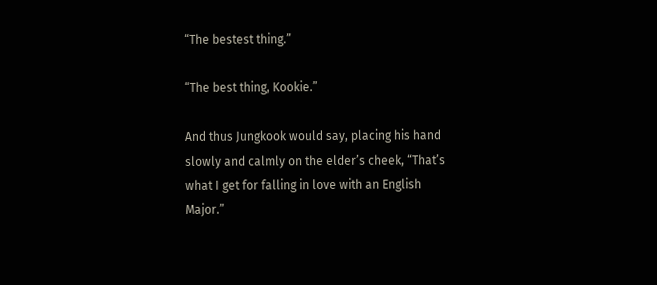“The bestest thing.”

“The best thing, Kookie.”

And thus Jungkook would say, placing his hand slowly and calmly on the elder’s cheek, “That’s what I get for falling in love with an English Major.”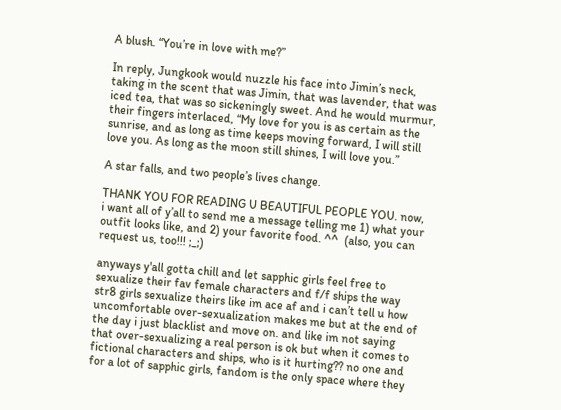A blush. “You’re in love with me?”

In reply, Jungkook would nuzzle his face into Jimin’s neck, taking in the scent that was Jimin, that was lavender, that was iced tea, that was so sickeningly sweet. And he would murmur, their fingers interlaced, “My love for you is as certain as the sunrise, and as long as time keeps moving forward, I will still love you. As long as the moon still shines, I will love you.”

A star falls, and two people’s lives change.

THANK YOU FOR READING U BEAUTIFUL PEOPLE YOU. now, i want all of y’all to send me a message telling me 1) what your outfit looks like, and 2) your favorite food. ^^  (also, you can request us, too!!! ;_;)

anyways y'all gotta chill and let sapphic girls feel free to sexualize their fav female characters and f/f ships the way str8 girls sexualize theirs like im ace af and i can’t tell u how uncomfortable over-sexualization makes me but at the end of the day i just blacklist and move on. and like im not saying that over-sexualizing a real person is ok but when it comes to fictional characters and ships, who is it hurting?? no one and for a lot of sapphic girls, fandom is the only space where they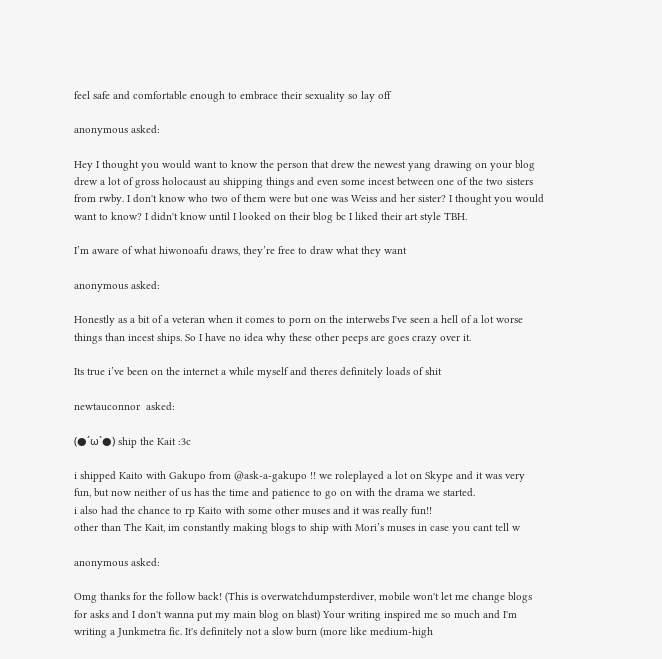feel safe and comfortable enough to embrace their sexuality so lay off

anonymous asked:

Hey I thought you would want to know the person that drew the newest yang drawing on your blog drew a lot of gross holocaust au shipping things and even some incest between one of the two sisters from rwby. I don't know who two of them were but one was Weiss and her sister? I thought you would want to know? I didn't know until I looked on their blog bc I liked their art style TBH.

I’m aware of what hiwonoafu draws, they’re free to draw what they want

anonymous asked:

Honestly as a bit of a veteran when it comes to porn on the interwebs I've seen a hell of a lot worse things than incest ships. So I have no idea why these other peeps are goes crazy over it.

Its true i’ve been on the internet a while myself and theres definitely loads of shit

newtauconnor  asked:

(●´ω`●) ship the Kait :3c

i shipped Kaito with Gakupo from @ask-a-gakupo !! we roleplayed a lot on Skype and it was very fun, but now neither of us has the time and patience to go on with the drama we started.
i also had the chance to rp Kaito with some other muses and it was really fun!!
other than The Kait, im constantly making blogs to ship with Mori’s muses in case you cant tell w

anonymous asked:

Omg thanks for the follow back! (This is overwatchdumpsterdiver, mobile won't let me change blogs for asks and I don't wanna put my main blog on blast) Your writing inspired me so much and I'm writing a Junkmetra fic. It's definitely not a slow burn (more like medium-high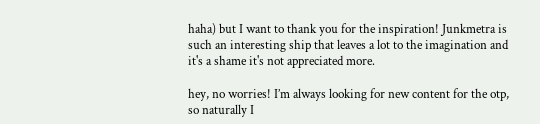haha) but I want to thank you for the inspiration! Junkmetra is such an interesting ship that leaves a lot to the imagination and it's a shame it's not appreciated more.

hey, no worries! I’m always looking for new content for the otp, so naturally I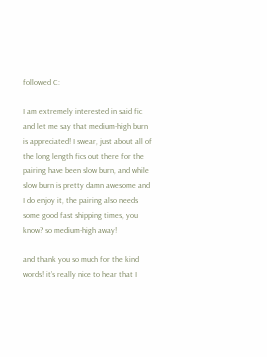followed C:

I am extremely interested in said fic and let me say that medium-high burn is appreciated! I swear, just about all of the long length fics out there for the pairing have been slow burn, and while slow burn is pretty damn awesome and I do enjoy it, the pairing also needs some good fast shipping times, you know? so medium-high away!

and thank you so much for the kind words! it’s really nice to hear that I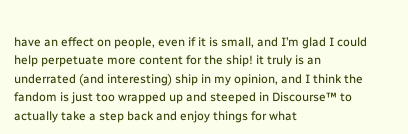have an effect on people, even if it is small, and I’m glad I could help perpetuate more content for the ship! it truly is an underrated (and interesting) ship in my opinion, and I think the fandom is just too wrapped up and steeped in Discourse™ to actually take a step back and enjoy things for what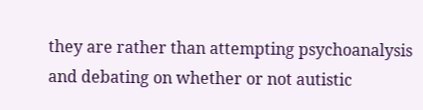they are rather than attempting psychoanalysis and debating on whether or not autistic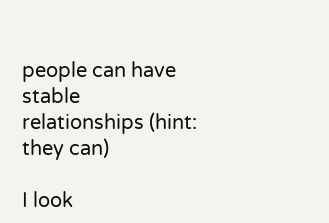people can have stable relationships (hint: they can)

I look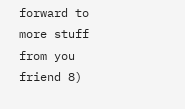forward to more stuff from you friend 8)